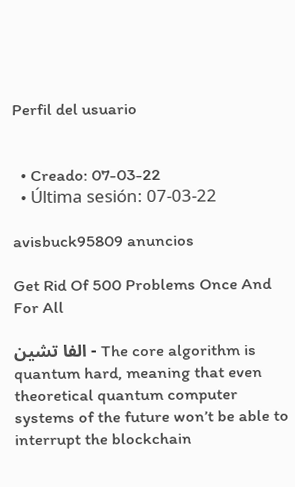Perfil del usuario


  • Creado: 07-03-22
  • Última sesión: 07-03-22

avisbuck95809 anuncios

Get Rid Of 500 Problems Once And For All

الفا تشين - The core algorithm is quantum hard, meaning that even theoretical quantum computer systems of the future won’t be able to interrupt the blockchain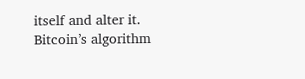itself and alter it. Bitcoin’s algorithm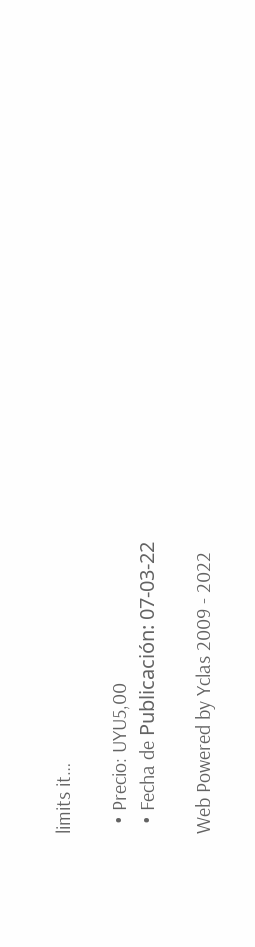limits it…

  • Precio: UYU5,00
  • Fecha de Publicación: 07-03-22

Web Powered by Yclas 2009 - 2022